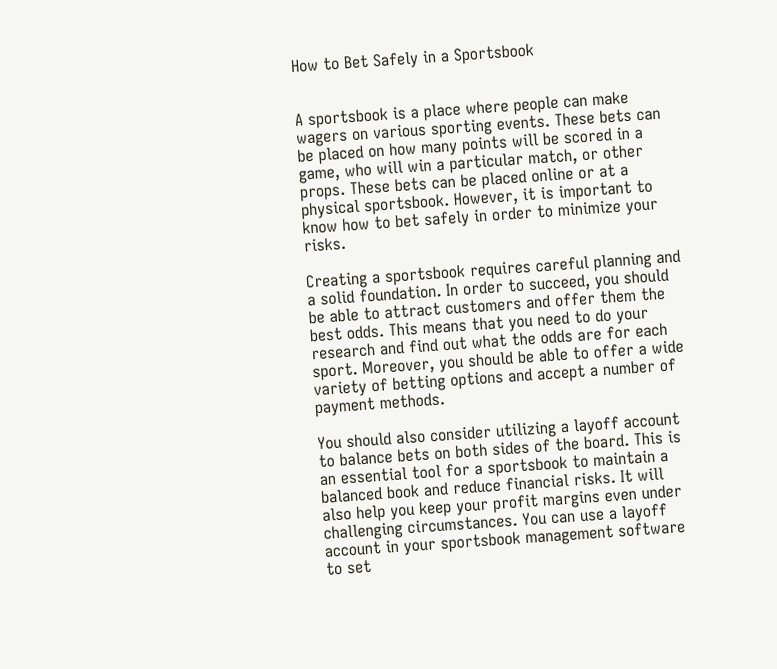How to Bet Safely in a Sportsbook


A sportsbook is a place where people can make wagers on various sporting events. These bets can be placed on how many points will be scored in a game, who will win a particular match, or other props. These bets can be placed online or at a physical sportsbook. However, it is important to know how to bet safely in order to minimize your risks.

Creating a sportsbook requires careful planning and a solid foundation. In order to succeed, you should be able to attract customers and offer them the best odds. This means that you need to do your research and find out what the odds are for each sport. Moreover, you should be able to offer a wide variety of betting options and accept a number of payment methods.

You should also consider utilizing a layoff account to balance bets on both sides of the board. This is an essential tool for a sportsbook to maintain a balanced book and reduce financial risks. It will also help you keep your profit margins even under challenging circumstances. You can use a layoff account in your sportsbook management software to set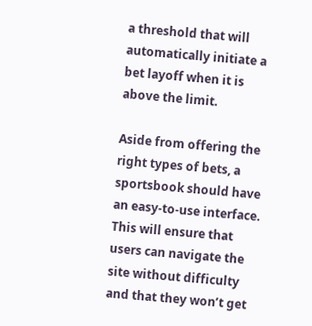a threshold that will automatically initiate a bet layoff when it is above the limit.

Aside from offering the right types of bets, a sportsbook should have an easy-to-use interface. This will ensure that users can navigate the site without difficulty and that they won’t get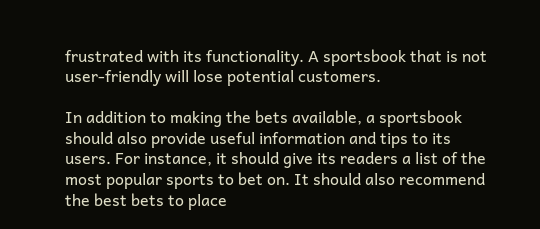frustrated with its functionality. A sportsbook that is not user-friendly will lose potential customers.

In addition to making the bets available, a sportsbook should also provide useful information and tips to its users. For instance, it should give its readers a list of the most popular sports to bet on. It should also recommend the best bets to place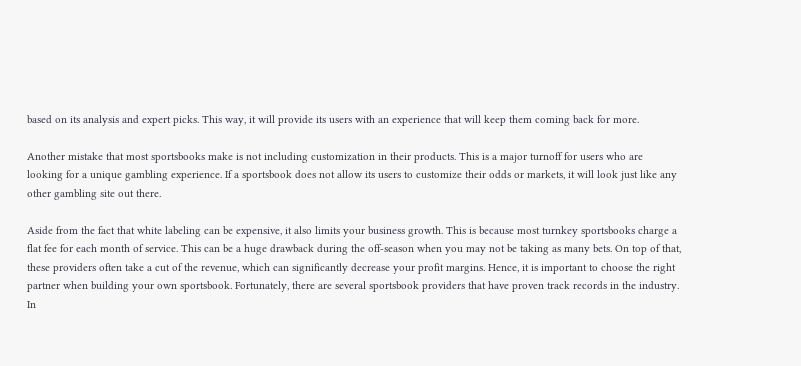based on its analysis and expert picks. This way, it will provide its users with an experience that will keep them coming back for more.

Another mistake that most sportsbooks make is not including customization in their products. This is a major turnoff for users who are looking for a unique gambling experience. If a sportsbook does not allow its users to customize their odds or markets, it will look just like any other gambling site out there.

Aside from the fact that white labeling can be expensive, it also limits your business growth. This is because most turnkey sportsbooks charge a flat fee for each month of service. This can be a huge drawback during the off-season when you may not be taking as many bets. On top of that, these providers often take a cut of the revenue, which can significantly decrease your profit margins. Hence, it is important to choose the right partner when building your own sportsbook. Fortunately, there are several sportsbook providers that have proven track records in the industry. In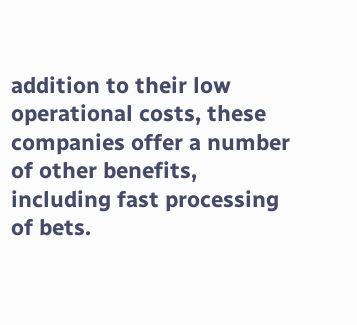addition to their low operational costs, these companies offer a number of other benefits, including fast processing of bets.